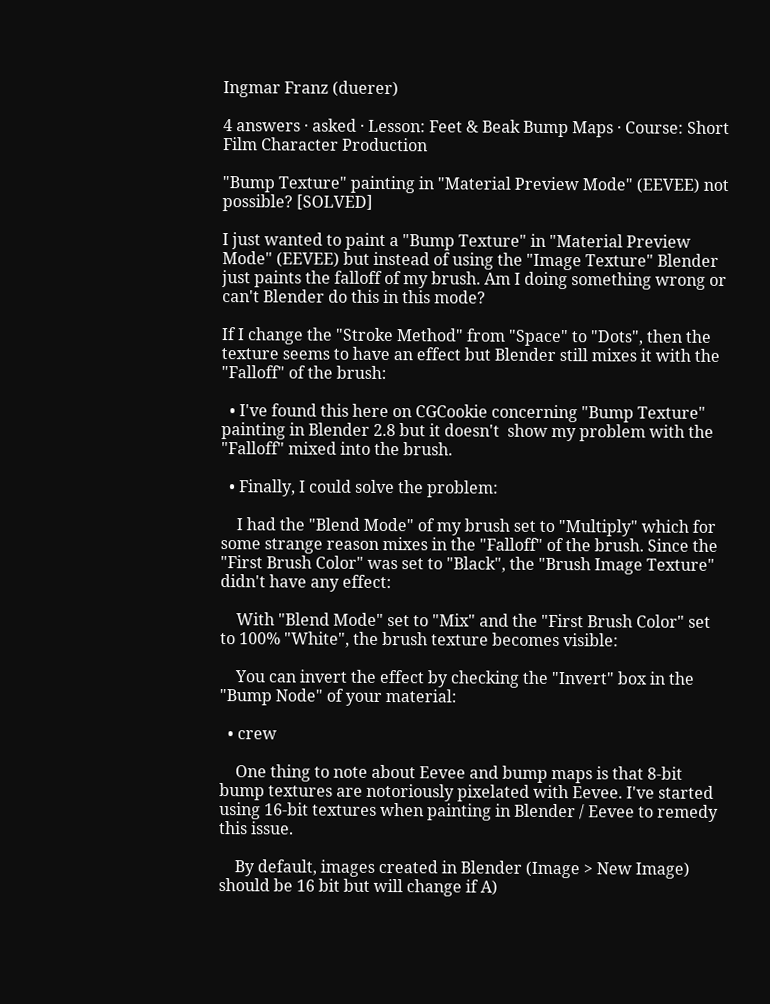Ingmar Franz (duerer)

4 answers · asked · Lesson: Feet & Beak Bump Maps · Course: Short Film Character Production

"Bump Texture" painting in "Material Preview Mode" (EEVEE) not possible? [SOLVED]

I just wanted to paint a "Bump Texture" in "Material Preview Mode" (EEVEE) but instead of using the "Image Texture" Blender just paints the falloff of my brush. Am I doing something wrong or can't Blender do this in this mode?

If I change the "Stroke Method" from "Space" to "Dots", then the texture seems to have an effect but Blender still mixes it with the "Falloff" of the brush:

  • I've found this here on CGCookie concerning "Bump Texture" painting in Blender 2.8 but it doesn't  show my problem with the "Falloff" mixed into the brush.

  • Finally, I could solve the problem:

    I had the "Blend Mode" of my brush set to "Multiply" which for some strange reason mixes in the "Falloff" of the brush. Since the "First Brush Color" was set to "Black", the "Brush Image Texture" didn't have any effect:

    With "Blend Mode" set to "Mix" and the "First Brush Color" set to 100% "White", the brush texture becomes visible:

    You can invert the effect by checking the "Invert" box in the "Bump Node" of your material:

  • crew

    One thing to note about Eevee and bump maps is that 8-bit bump textures are notoriously pixelated with Eevee. I've started using 16-bit textures when painting in Blender / Eevee to remedy this issue.

    By default, images created in Blender (Image > New Image) should be 16 bit but will change if A)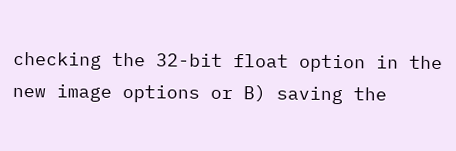checking the 32-bit float option in the new image options or B) saving the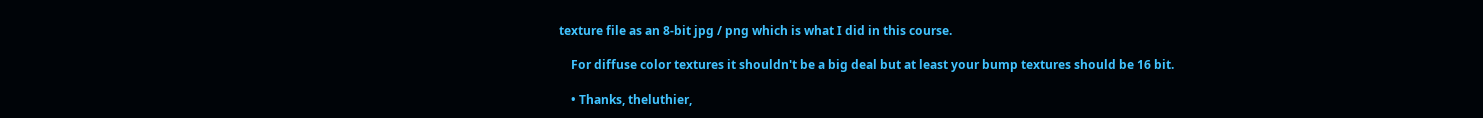texture file as an 8-bit jpg / png which is what I did in this course.

    For diffuse color textures it shouldn't be a big deal but at least your bump textures should be 16 bit.

    • Thanks, theluthier,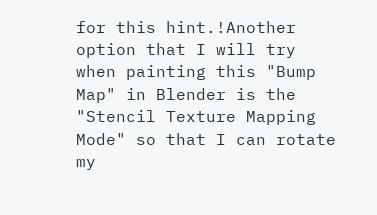for this hint.!Another option that I will try when painting this "Bump Map" in Blender is the "Stencil Texture Mapping Mode" so that I can rotate my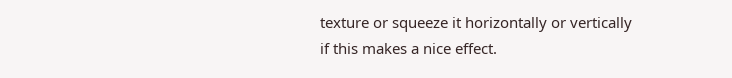texture or squeeze it horizontally or vertically if this makes a nice effect.